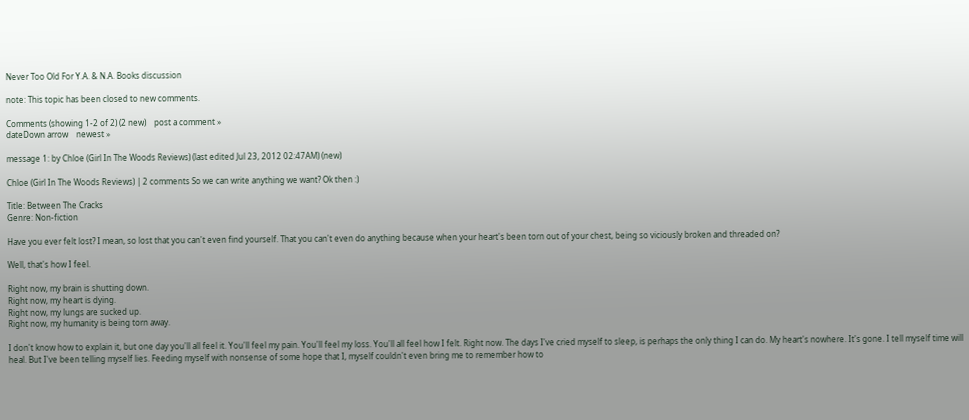Never Too Old For Y.A. & N.A. Books discussion

note: This topic has been closed to new comments.

Comments (showing 1-2 of 2) (2 new)    post a comment »
dateDown arrow    newest »

message 1: by Chloe (Girl In The Woods Reviews) (last edited Jul 23, 2012 02:47AM) (new)

Chloe (Girl In The Woods Reviews) | 2 comments So we can write anything we want? Ok then :)

Title: Between The Cracks
Genre: Non-fiction

Have you ever felt lost? I mean, so lost that you can't even find yourself. That you can't even do anything because when your heart's been torn out of your chest, being so viciously broken and threaded on?

Well, that's how I feel.

Right now, my brain is shutting down.
Right now, my heart is dying.
Right now, my lungs are sucked up.
Right now, my humanity is being torn away.

I don't know how to explain it, but one day you'll all feel it. You'll feel my pain. You'll feel my loss. You'll all feel how I felt. Right now. The days I've cried myself to sleep, is perhaps the only thing I can do. My heart's nowhere. It's gone. I tell myself time will heal. But I've been telling myself lies. Feeding myself with nonsense of some hope that I, myself couldn't even bring me to remember how to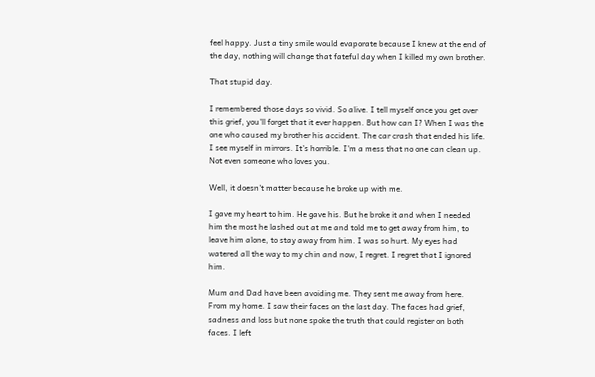feel happy. Just a tiny smile would evaporate because I knew at the end of the day, nothing will change that fateful day when I killed my own brother.

That stupid day.

I remembered those days so vivid. So alive. I tell myself once you get over this grief, you'll forget that it ever happen. But how can I? When I was the one who caused my brother his accident. The car crash that ended his life. I see myself in mirrors. It's horrible. I'm a mess that no one can clean up. Not even someone who loves you.

Well, it doesn't matter because he broke up with me.

I gave my heart to him. He gave his. But he broke it and when I needed him the most he lashed out at me and told me to get away from him, to leave him alone, to stay away from him. I was so hurt. My eyes had watered all the way to my chin and now, I regret. I regret that I ignored him.

Mum and Dad have been avoiding me. They sent me away from here. From my home. I saw their faces on the last day. The faces had grief, sadness and loss but none spoke the truth that could register on both faces. I left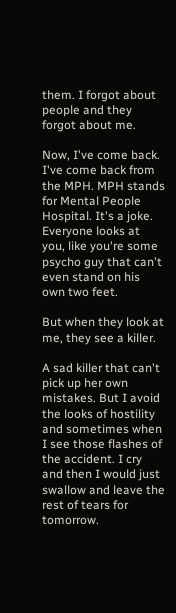them. I forgot about people and they forgot about me.

Now, I've come back. I've come back from the MPH. MPH stands for Mental People Hospital. It's a joke. Everyone looks at you, like you're some psycho guy that can't even stand on his own two feet.

But when they look at me, they see a killer.

A sad killer that can't pick up her own mistakes. But I avoid the looks of hostility and sometimes when I see those flashes of the accident. I cry and then I would just swallow and leave the rest of tears for tomorrow.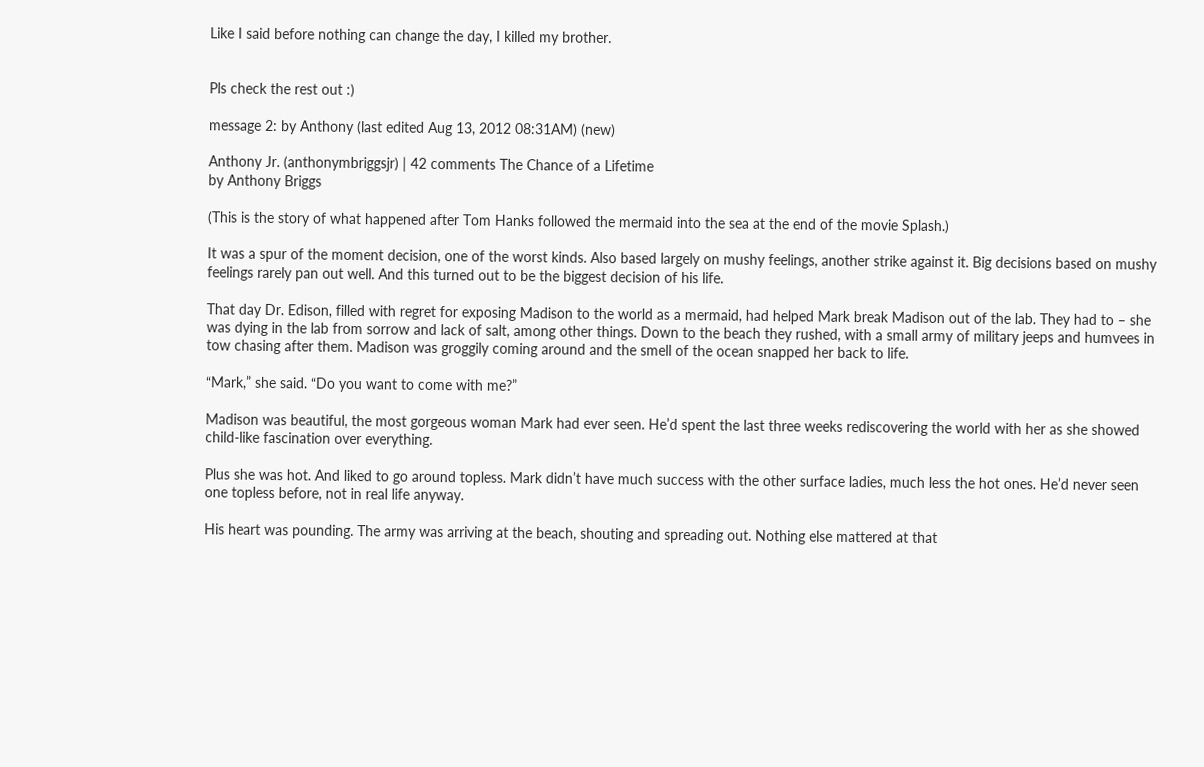Like I said before nothing can change the day, I killed my brother.


Pls check the rest out :)

message 2: by Anthony (last edited Aug 13, 2012 08:31AM) (new)

Anthony Jr. (anthonymbriggsjr) | 42 comments The Chance of a Lifetime
by Anthony Briggs

(This is the story of what happened after Tom Hanks followed the mermaid into the sea at the end of the movie Splash.)

It was a spur of the moment decision, one of the worst kinds. Also based largely on mushy feelings, another strike against it. Big decisions based on mushy feelings rarely pan out well. And this turned out to be the biggest decision of his life.

That day Dr. Edison, filled with regret for exposing Madison to the world as a mermaid, had helped Mark break Madison out of the lab. They had to – she was dying in the lab from sorrow and lack of salt, among other things. Down to the beach they rushed, with a small army of military jeeps and humvees in tow chasing after them. Madison was groggily coming around and the smell of the ocean snapped her back to life.

“Mark,” she said. “Do you want to come with me?”

Madison was beautiful, the most gorgeous woman Mark had ever seen. He’d spent the last three weeks rediscovering the world with her as she showed child-like fascination over everything.

Plus she was hot. And liked to go around topless. Mark didn’t have much success with the other surface ladies, much less the hot ones. He’d never seen one topless before, not in real life anyway.

His heart was pounding. The army was arriving at the beach, shouting and spreading out. Nothing else mattered at that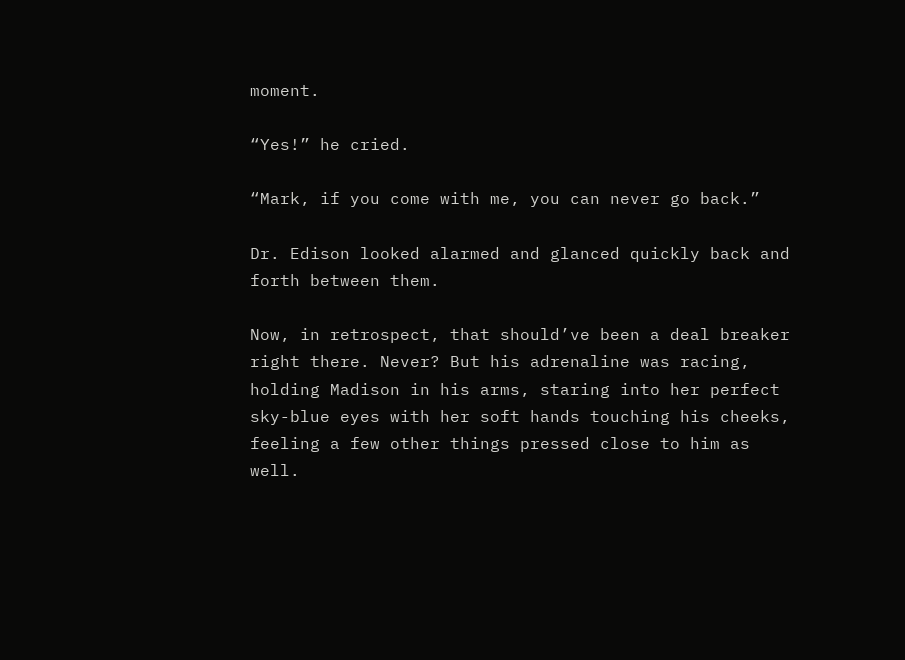moment.

“Yes!” he cried.

“Mark, if you come with me, you can never go back.”

Dr. Edison looked alarmed and glanced quickly back and forth between them.

Now, in retrospect, that should’ve been a deal breaker right there. Never? But his adrenaline was racing, holding Madison in his arms, staring into her perfect sky-blue eyes with her soft hands touching his cheeks, feeling a few other things pressed close to him as well.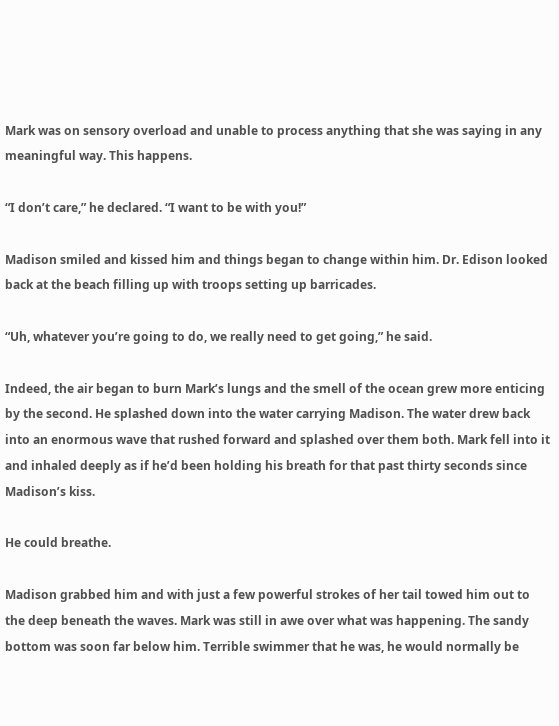Mark was on sensory overload and unable to process anything that she was saying in any meaningful way. This happens.

“I don’t care,” he declared. “I want to be with you!”

Madison smiled and kissed him and things began to change within him. Dr. Edison looked back at the beach filling up with troops setting up barricades.

“Uh, whatever you’re going to do, we really need to get going,” he said.

Indeed, the air began to burn Mark’s lungs and the smell of the ocean grew more enticing by the second. He splashed down into the water carrying Madison. The water drew back into an enormous wave that rushed forward and splashed over them both. Mark fell into it and inhaled deeply as if he’d been holding his breath for that past thirty seconds since Madison’s kiss.

He could breathe.

Madison grabbed him and with just a few powerful strokes of her tail towed him out to the deep beneath the waves. Mark was still in awe over what was happening. The sandy bottom was soon far below him. Terrible swimmer that he was, he would normally be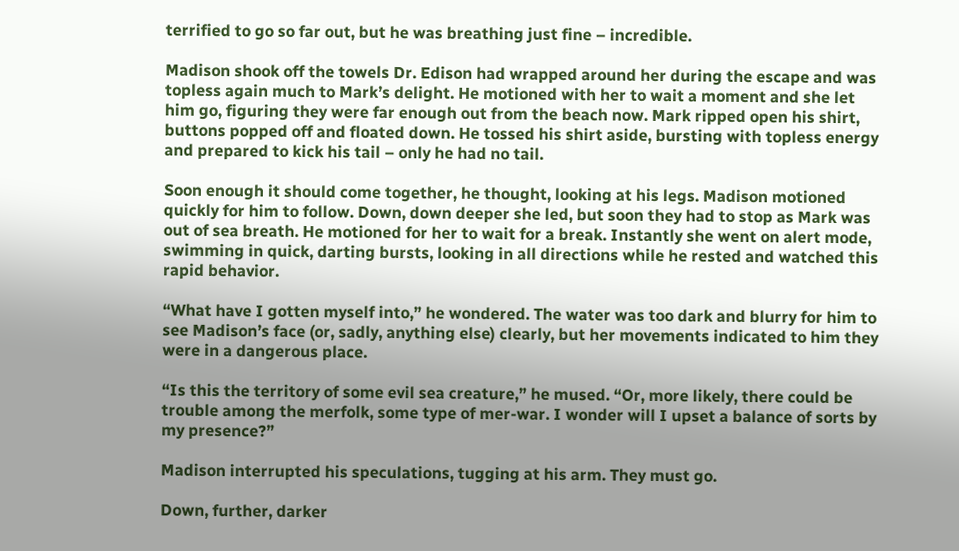terrified to go so far out, but he was breathing just fine – incredible.

Madison shook off the towels Dr. Edison had wrapped around her during the escape and was topless again much to Mark’s delight. He motioned with her to wait a moment and she let him go, figuring they were far enough out from the beach now. Mark ripped open his shirt, buttons popped off and floated down. He tossed his shirt aside, bursting with topless energy and prepared to kick his tail – only he had no tail.

Soon enough it should come together, he thought, looking at his legs. Madison motioned quickly for him to follow. Down, down deeper she led, but soon they had to stop as Mark was out of sea breath. He motioned for her to wait for a break. Instantly she went on alert mode, swimming in quick, darting bursts, looking in all directions while he rested and watched this rapid behavior.

“What have I gotten myself into,” he wondered. The water was too dark and blurry for him to see Madison’s face (or, sadly, anything else) clearly, but her movements indicated to him they were in a dangerous place.

“Is this the territory of some evil sea creature,” he mused. “Or, more likely, there could be trouble among the merfolk, some type of mer-war. I wonder will I upset a balance of sorts by my presence?”

Madison interrupted his speculations, tugging at his arm. They must go.

Down, further, darker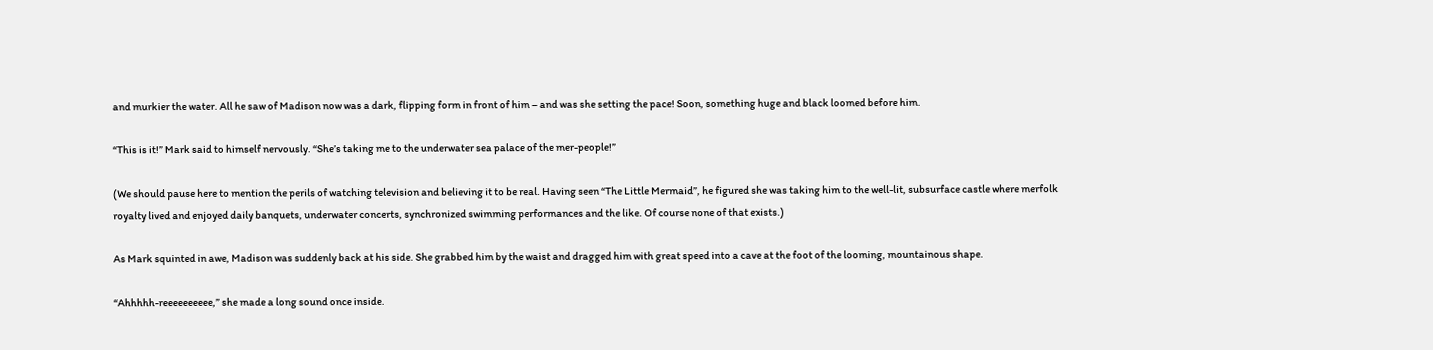and murkier the water. All he saw of Madison now was a dark, flipping form in front of him – and was she setting the pace! Soon, something huge and black loomed before him.

“This is it!” Mark said to himself nervously. “She’s taking me to the underwater sea palace of the mer-people!”

(We should pause here to mention the perils of watching television and believing it to be real. Having seen “The Little Mermaid”, he figured she was taking him to the well-lit, subsurface castle where merfolk royalty lived and enjoyed daily banquets, underwater concerts, synchronized swimming performances and the like. Of course none of that exists.)

As Mark squinted in awe, Madison was suddenly back at his side. She grabbed him by the waist and dragged him with great speed into a cave at the foot of the looming, mountainous shape.

“Ahhhhh-reeeeeeeeee,” she made a long sound once inside.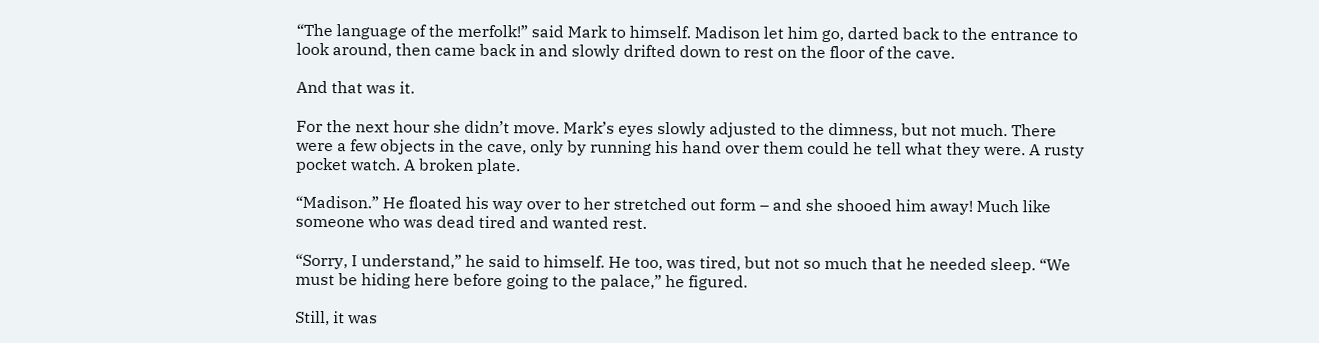“The language of the merfolk!” said Mark to himself. Madison let him go, darted back to the entrance to look around, then came back in and slowly drifted down to rest on the floor of the cave.

And that was it.

For the next hour she didn’t move. Mark’s eyes slowly adjusted to the dimness, but not much. There were a few objects in the cave, only by running his hand over them could he tell what they were. A rusty pocket watch. A broken plate.

“Madison.” He floated his way over to her stretched out form – and she shooed him away! Much like someone who was dead tired and wanted rest.

“Sorry, I understand,” he said to himself. He too, was tired, but not so much that he needed sleep. “We must be hiding here before going to the palace,” he figured.

Still, it was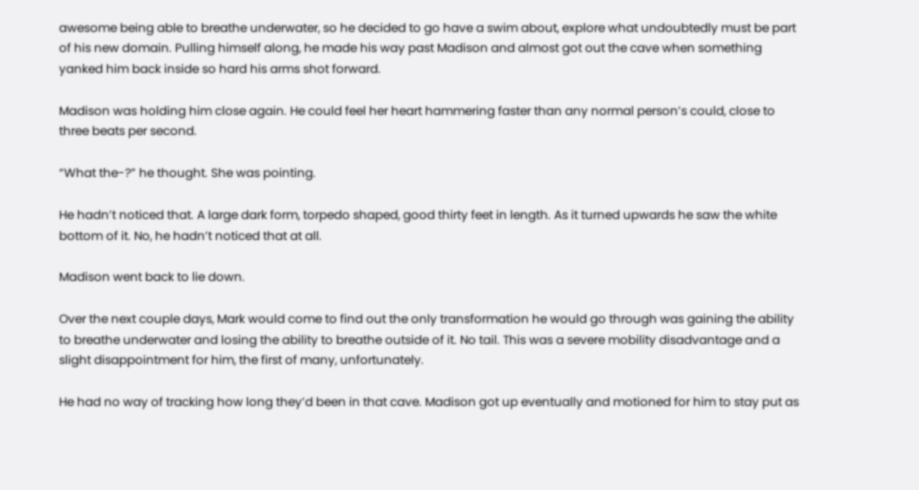awesome being able to breathe underwater, so he decided to go have a swim about, explore what undoubtedly must be part of his new domain. Pulling himself along, he made his way past Madison and almost got out the cave when something yanked him back inside so hard his arms shot forward.

Madison was holding him close again. He could feel her heart hammering faster than any normal person’s could, close to three beats per second.

“What the-?” he thought. She was pointing.

He hadn’t noticed that. A large dark form, torpedo shaped, good thirty feet in length. As it turned upwards he saw the white bottom of it. No, he hadn’t noticed that at all.

Madison went back to lie down.

Over the next couple days, Mark would come to find out the only transformation he would go through was gaining the ability to breathe underwater and losing the ability to breathe outside of it. No tail. This was a severe mobility disadvantage and a slight disappointment for him, the first of many, unfortunately.

He had no way of tracking how long they’d been in that cave. Madison got up eventually and motioned for him to stay put as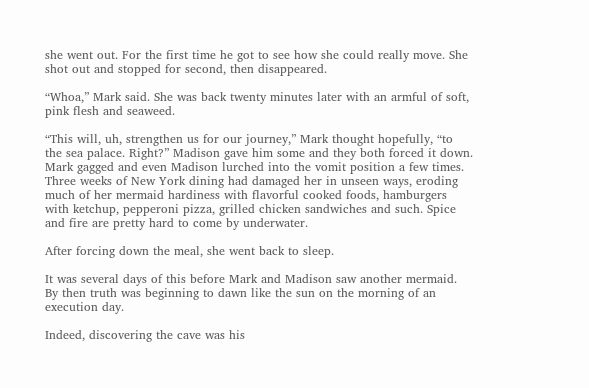she went out. For the first time he got to see how she could really move. She shot out and stopped for second, then disappeared.

“Whoa,” Mark said. She was back twenty minutes later with an armful of soft, pink flesh and seaweed.

“This will, uh, strengthen us for our journey,” Mark thought hopefully, “to the sea palace. Right?” Madison gave him some and they both forced it down. Mark gagged and even Madison lurched into the vomit position a few times. Three weeks of New York dining had damaged her in unseen ways, eroding much of her mermaid hardiness with flavorful cooked foods, hamburgers with ketchup, pepperoni pizza, grilled chicken sandwiches and such. Spice and fire are pretty hard to come by underwater.

After forcing down the meal, she went back to sleep.

It was several days of this before Mark and Madison saw another mermaid. By then truth was beginning to dawn like the sun on the morning of an execution day.

Indeed, discovering the cave was his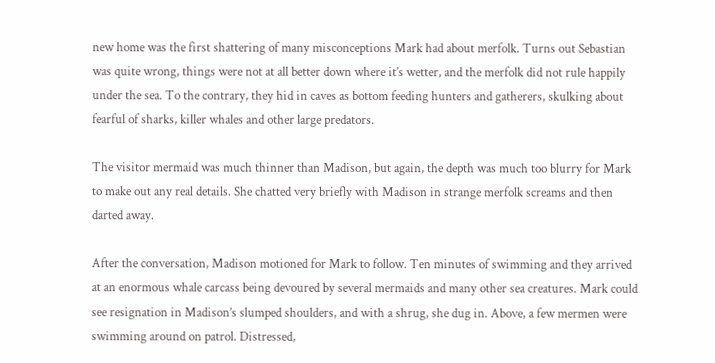new home was the first shattering of many misconceptions Mark had about merfolk. Turns out Sebastian was quite wrong, things were not at all better down where it’s wetter, and the merfolk did not rule happily under the sea. To the contrary, they hid in caves as bottom feeding hunters and gatherers, skulking about fearful of sharks, killer whales and other large predators.

The visitor mermaid was much thinner than Madison, but again, the depth was much too blurry for Mark to make out any real details. She chatted very briefly with Madison in strange merfolk screams and then darted away.

After the conversation, Madison motioned for Mark to follow. Ten minutes of swimming and they arrived at an enormous whale carcass being devoured by several mermaids and many other sea creatures. Mark could see resignation in Madison’s slumped shoulders, and with a shrug, she dug in. Above, a few mermen were swimming around on patrol. Distressed,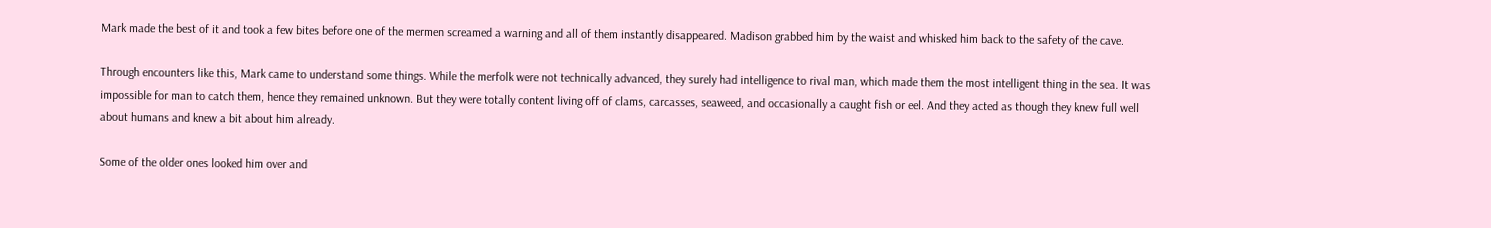Mark made the best of it and took a few bites before one of the mermen screamed a warning and all of them instantly disappeared. Madison grabbed him by the waist and whisked him back to the safety of the cave.

Through encounters like this, Mark came to understand some things. While the merfolk were not technically advanced, they surely had intelligence to rival man, which made them the most intelligent thing in the sea. It was impossible for man to catch them, hence they remained unknown. But they were totally content living off of clams, carcasses, seaweed, and occasionally a caught fish or eel. And they acted as though they knew full well about humans and knew a bit about him already.

Some of the older ones looked him over and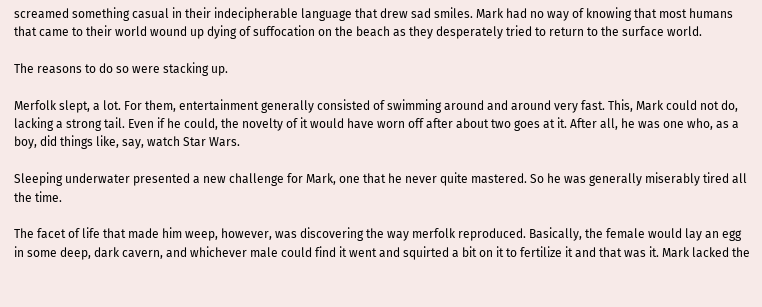screamed something casual in their indecipherable language that drew sad smiles. Mark had no way of knowing that most humans that came to their world wound up dying of suffocation on the beach as they desperately tried to return to the surface world.

The reasons to do so were stacking up.

Merfolk slept, a lot. For them, entertainment generally consisted of swimming around and around very fast. This, Mark could not do, lacking a strong tail. Even if he could, the novelty of it would have worn off after about two goes at it. After all, he was one who, as a boy, did things like, say, watch Star Wars.

Sleeping underwater presented a new challenge for Mark, one that he never quite mastered. So he was generally miserably tired all the time.

The facet of life that made him weep, however, was discovering the way merfolk reproduced. Basically, the female would lay an egg in some deep, dark cavern, and whichever male could find it went and squirted a bit on it to fertilize it and that was it. Mark lacked the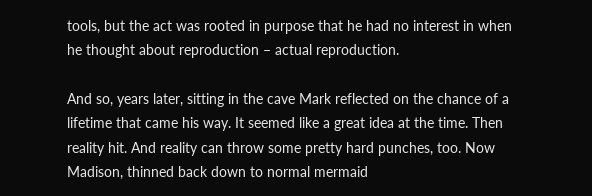tools, but the act was rooted in purpose that he had no interest in when he thought about reproduction – actual reproduction.

And so, years later, sitting in the cave Mark reflected on the chance of a lifetime that came his way. It seemed like a great idea at the time. Then reality hit. And reality can throw some pretty hard punches, too. Now Madison, thinned back down to normal mermaid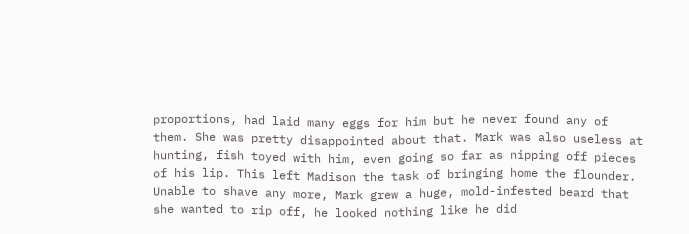proportions, had laid many eggs for him but he never found any of them. She was pretty disappointed about that. Mark was also useless at hunting, fish toyed with him, even going so far as nipping off pieces of his lip. This left Madison the task of bringing home the flounder. Unable to shave any more, Mark grew a huge, mold-infested beard that she wanted to rip off, he looked nothing like he did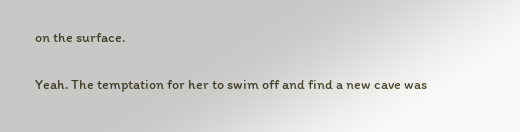on the surface.

Yeah. The temptation for her to swim off and find a new cave was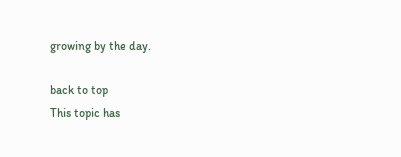growing by the day.

back to top
This topic has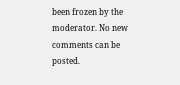been frozen by the moderator. No new comments can be posted.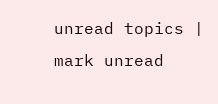unread topics | mark unread